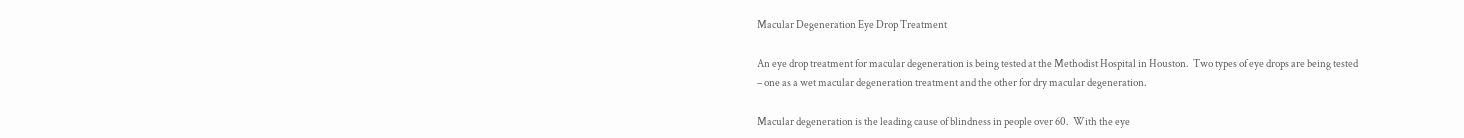Macular Degeneration Eye Drop Treatment

An eye drop treatment for macular degeneration is being tested at the Methodist Hospital in Houston.  Two types of eye drops are being tested – one as a wet macular degeneration treatment and the other for dry macular degeneration.

Macular degeneration is the leading cause of blindness in people over 60.  With the eye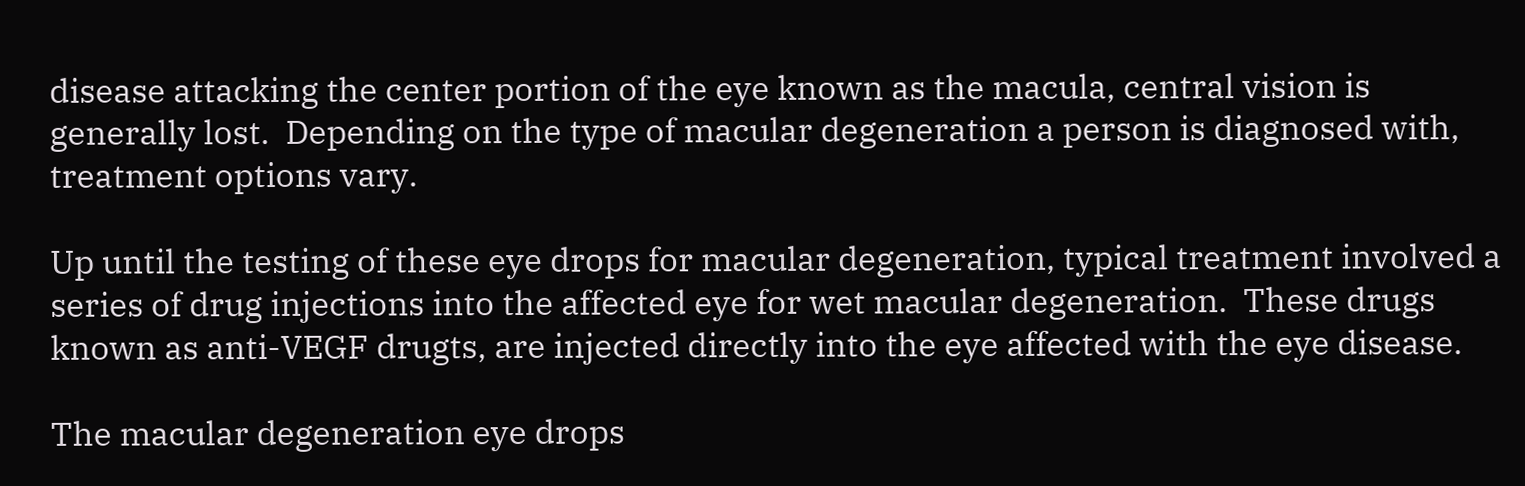disease attacking the center portion of the eye known as the macula, central vision is generally lost.  Depending on the type of macular degeneration a person is diagnosed with, treatment options vary.

Up until the testing of these eye drops for macular degeneration, typical treatment involved a series of drug injections into the affected eye for wet macular degeneration.  These drugs known as anti-VEGF drugts, are injected directly into the eye affected with the eye disease.

The macular degeneration eye drops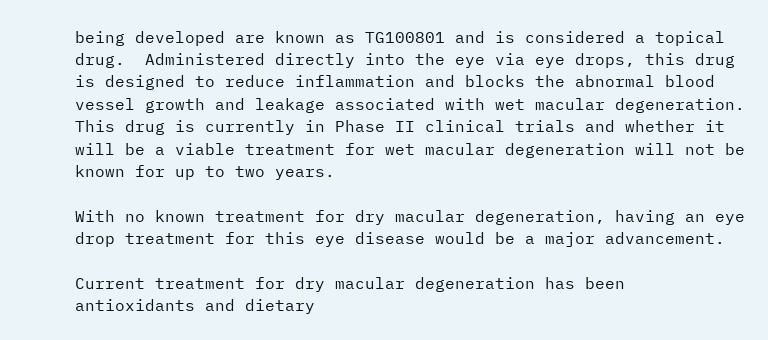being developed are known as TG100801 and is considered a topical drug.  Administered directly into the eye via eye drops, this drug is designed to reduce inflammation and blocks the abnormal blood vessel growth and leakage associated with wet macular degeneration.  This drug is currently in Phase II clinical trials and whether it will be a viable treatment for wet macular degeneration will not be known for up to two years.

With no known treatment for dry macular degeneration, having an eye drop treatment for this eye disease would be a major advancement.

Current treatment for dry macular degeneration has been antioxidants and dietary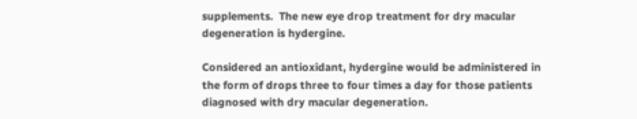supplements.  The new eye drop treatment for dry macular degeneration is hydergine.

Considered an antioxidant, hydergine would be administered in the form of drops three to four times a day for those patients diagnosed with dry macular degeneration.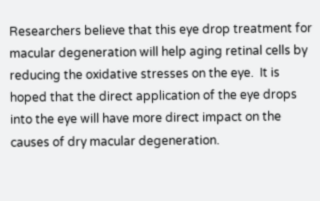Researchers believe that this eye drop treatment for macular degeneration will help aging retinal cells by reducing the oxidative stresses on the eye.  It is hoped that the direct application of the eye drops into the eye will have more direct impact on the causes of dry macular degeneration.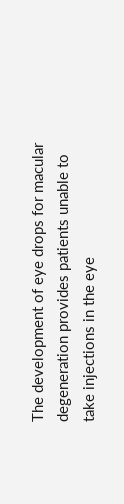The development of eye drops for macular degeneration provides patients unable to take injections in the eye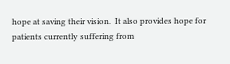hope at saving their vision.  It also provides hope for patients currently suffering from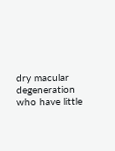dry macular degeneration who have little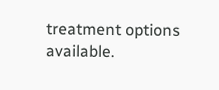treatment options available.